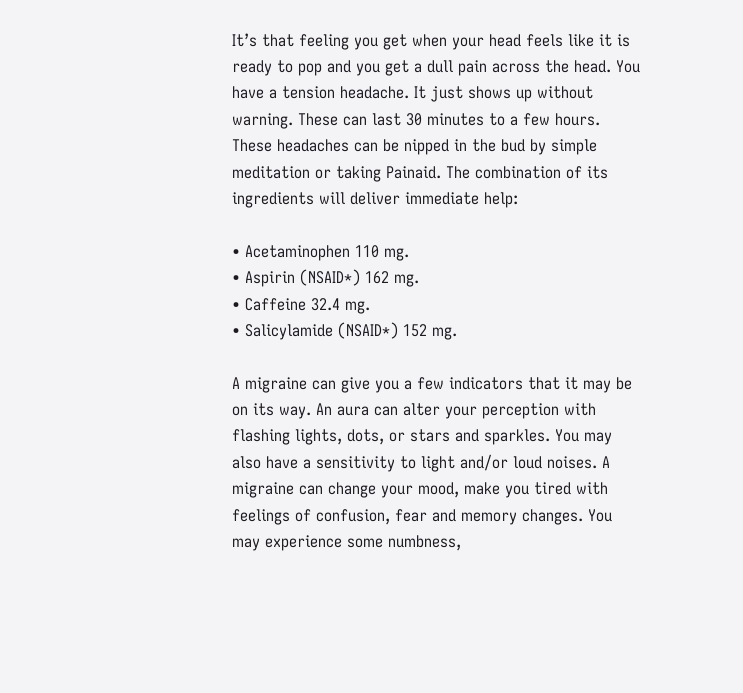It’s that feeling you get when your head feels like it is ready to pop and you get a dull pain across the head. You have a tension headache. It just shows up without warning. These can last 30 minutes to a few hours.
These headaches can be nipped in the bud by simple meditation or taking Painaid. The combination of its ingredients will deliver immediate help:

• Acetaminophen 110 mg.
• Aspirin (NSAID*) 162 mg.
• Caffeine 32.4 mg.
• Salicylamide (NSAID*) 152 mg.

A migraine can give you a few indicators that it may be on its way. An aura can alter your perception with flashing lights, dots, or stars and sparkles. You may also have a sensitivity to light and/or loud noises. A migraine can change your mood, make you tired with feelings of confusion, fear and memory changes. You may experience some numbness,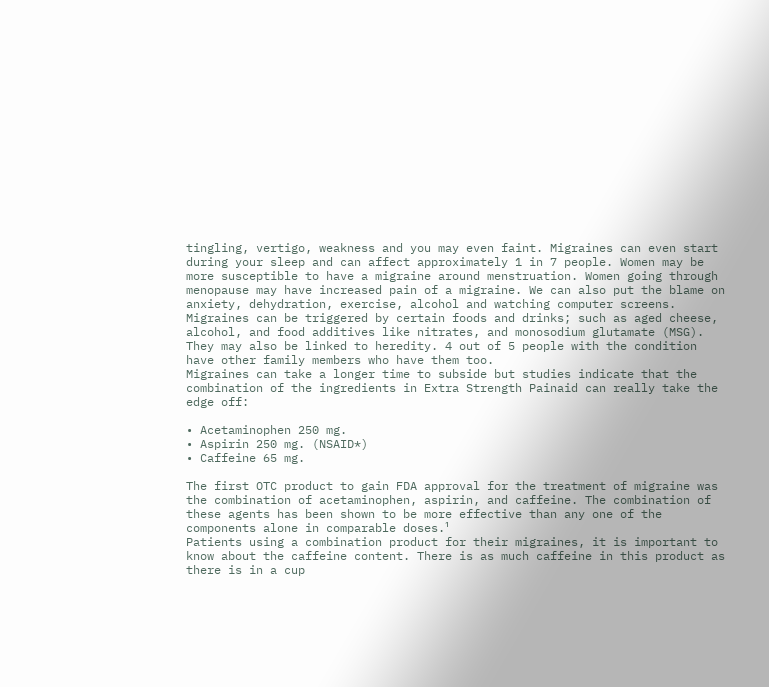tingling, vertigo, weakness and you may even faint. Migraines can even start during your sleep and can affect approximately 1 in 7 people. Women may be more susceptible to have a migraine around menstruation. Women going through menopause may have increased pain of a migraine. We can also put the blame on anxiety, dehydration, exercise, alcohol and watching computer screens. Migraines can be triggered by certain foods and drinks; such as aged cheese, alcohol, and food additives like nitrates, and monosodium glutamate (MSG). They may also be linked to heredity. 4 out of 5 people with the condition have other family members who have them too.
Migraines can take a longer time to subside but studies indicate that the combination of the ingredients in Extra Strength Painaid can really take the edge off:

• Acetaminophen 250 mg.
• Aspirin 250 mg. (NSAID*)
• Caffeine 65 mg.

The first OTC product to gain FDA approval for the treatment of migraine was the combination of acetaminophen, aspirin, and caffeine. The combination of these agents has been shown to be more effective than any one of the components alone in comparable doses.¹
Patients using a combination product for their migraines, it is important to know about the caffeine content. There is as much caffeine in this product as there is in a cup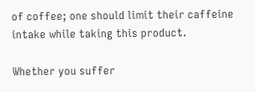of coffee; one should limit their caffeine intake while taking this product.

Whether you suffer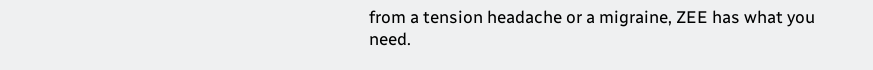from a tension headache or a migraine, ZEE has what you need.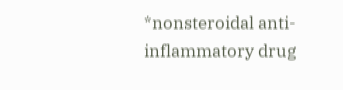*nonsteroidal anti-inflammatory drug